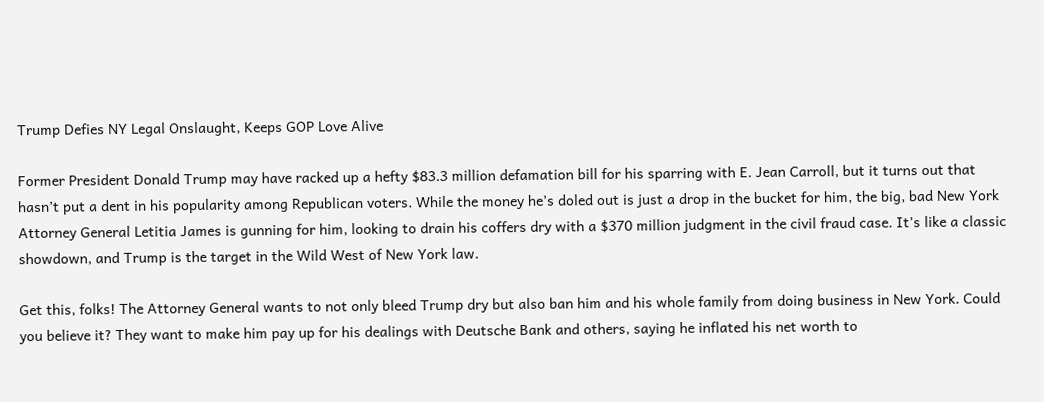Trump Defies NY Legal Onslaught, Keeps GOP Love Alive

Former President Donald Trump may have racked up a hefty $83.3 million defamation bill for his sparring with E. Jean Carroll, but it turns out that hasn’t put a dent in his popularity among Republican voters. While the money he’s doled out is just a drop in the bucket for him, the big, bad New York Attorney General Letitia James is gunning for him, looking to drain his coffers dry with a $370 million judgment in the civil fraud case. It’s like a classic showdown, and Trump is the target in the Wild West of New York law.

Get this, folks! The Attorney General wants to not only bleed Trump dry but also ban him and his whole family from doing business in New York. Could you believe it? They want to make him pay up for his dealings with Deutsche Bank and others, saying he inflated his net worth to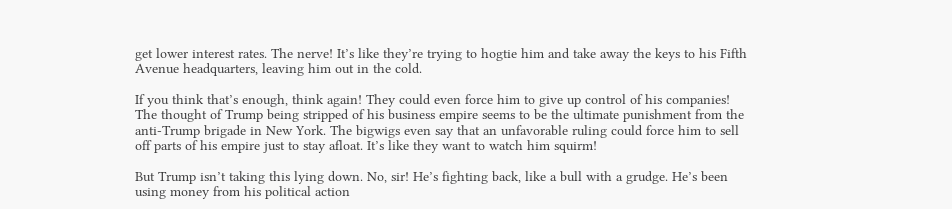get lower interest rates. The nerve! It’s like they’re trying to hogtie him and take away the keys to his Fifth Avenue headquarters, leaving him out in the cold.

If you think that’s enough, think again! They could even force him to give up control of his companies! The thought of Trump being stripped of his business empire seems to be the ultimate punishment from the anti-Trump brigade in New York. The bigwigs even say that an unfavorable ruling could force him to sell off parts of his empire just to stay afloat. It’s like they want to watch him squirm!

But Trump isn’t taking this lying down. No, sir! He’s fighting back, like a bull with a grudge. He’s been using money from his political action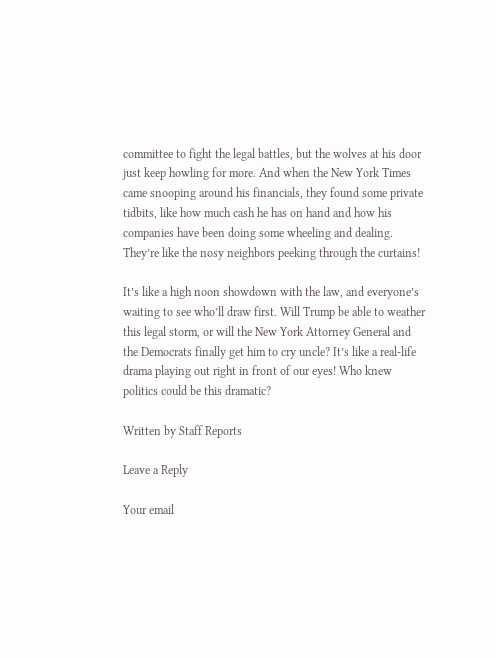committee to fight the legal battles, but the wolves at his door just keep howling for more. And when the New York Times came snooping around his financials, they found some private tidbits, like how much cash he has on hand and how his companies have been doing some wheeling and dealing. They’re like the nosy neighbors peeking through the curtains!

It’s like a high noon showdown with the law, and everyone’s waiting to see who’ll draw first. Will Trump be able to weather this legal storm, or will the New York Attorney General and the Democrats finally get him to cry uncle? It’s like a real-life drama playing out right in front of our eyes! Who knew politics could be this dramatic?

Written by Staff Reports

Leave a Reply

Your email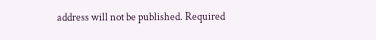address will not be published. Required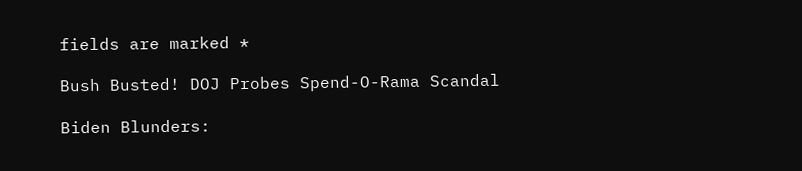fields are marked *

Bush Busted! DOJ Probes Spend-O-Rama Scandal

Biden Blunders: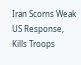Iran Scorns Weak US Response, Kills Troops